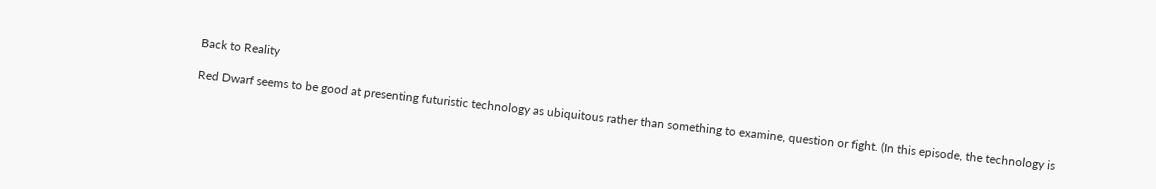Back to Reality

Red Dwarf seems to be good at presenting futuristic technology as ubiquitous rather than something to examine, question or fight. (In this episode, the technology is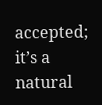accepted; it’s a natural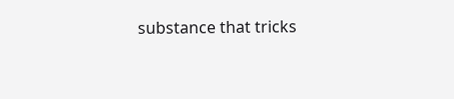substance that tricks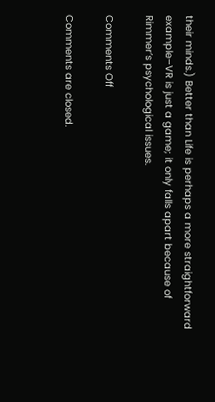their minds.) Better than Life is perhaps a more straightforward example–VR is just a game; it only falls apart because of Rimmer’s psychological issues.

Comments Off

Comments are closed.